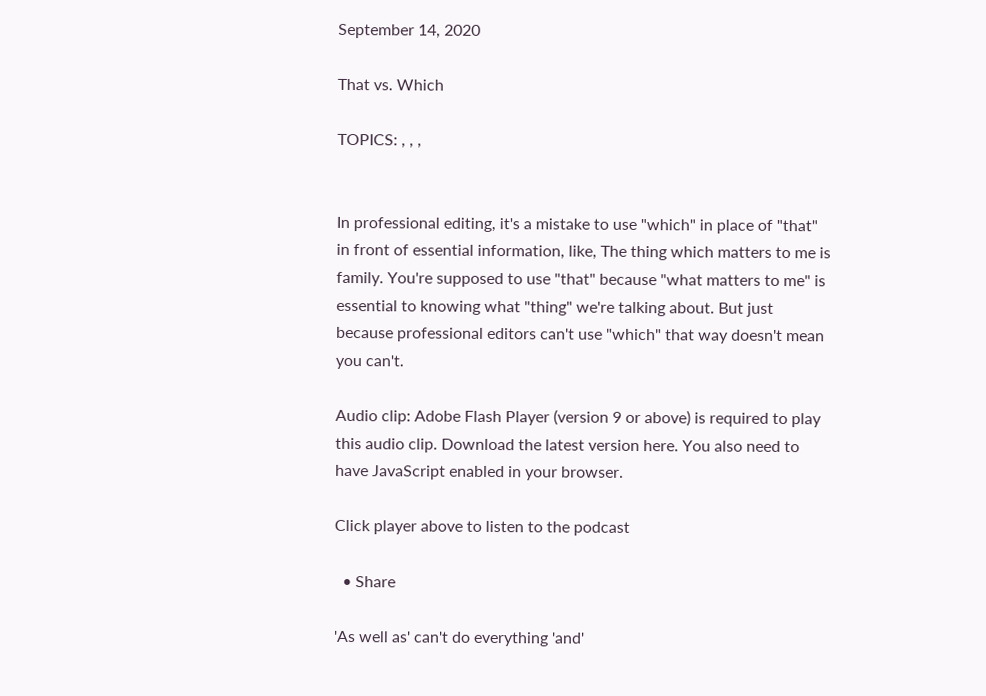September 14, 2020

That vs. Which

TOPICS: , , ,


In professional editing, it's a mistake to use "which" in place of "that" in front of essential information, like, The thing which matters to me is family. You're supposed to use "that" because "what matters to me" is essential to knowing what "thing" we're talking about. But just because professional editors can't use "which" that way doesn't mean you can't.

Audio clip: Adobe Flash Player (version 9 or above) is required to play this audio clip. Download the latest version here. You also need to have JavaScript enabled in your browser.

Click player above to listen to the podcast

  • Share

'As well as' can't do everything 'and'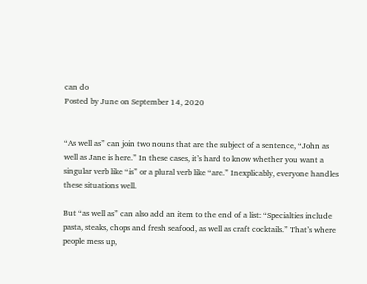can do
Posted by June on September 14, 2020


“As well as” can join two nouns that are the subject of a sentence, “John as well as Jane is here.” In these cases, it’s hard to know whether you want a singular verb like “is” or a plural verb like “are.” Inexplicably, everyone handles these situations well.

But “as well as” can also add an item to the end of a list: “Specialties include pasta, steaks, chops and fresh seafood, as well as craft cocktails.” That’s where people mess up,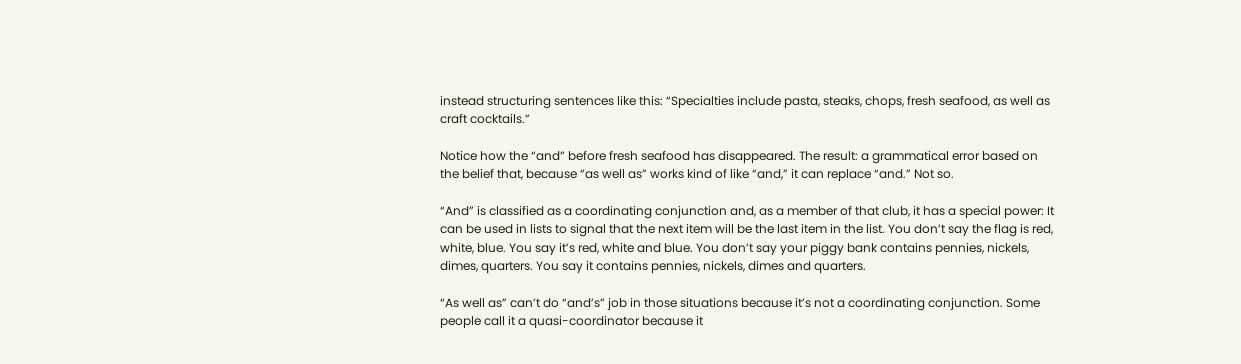instead structuring sentences like this: “Specialties include pasta, steaks, chops, fresh seafood, as well as craft cocktails.”

Notice how the “and” before fresh seafood has disappeared. The result: a grammatical error based on the belief that, because “as well as” works kind of like “and,” it can replace “and.” Not so.

“And” is classified as a coordinating conjunction and, as a member of that club, it has a special power: It can be used in lists to signal that the next item will be the last item in the list. You don’t say the flag is red, white, blue. You say it’s red, white and blue. You don’t say your piggy bank contains pennies, nickels, dimes, quarters. You say it contains pennies, nickels, dimes and quarters.

“As well as” can’t do “and’s” job in those situations because it’s not a coordinating conjunction. Some people call it a quasi-coordinator because it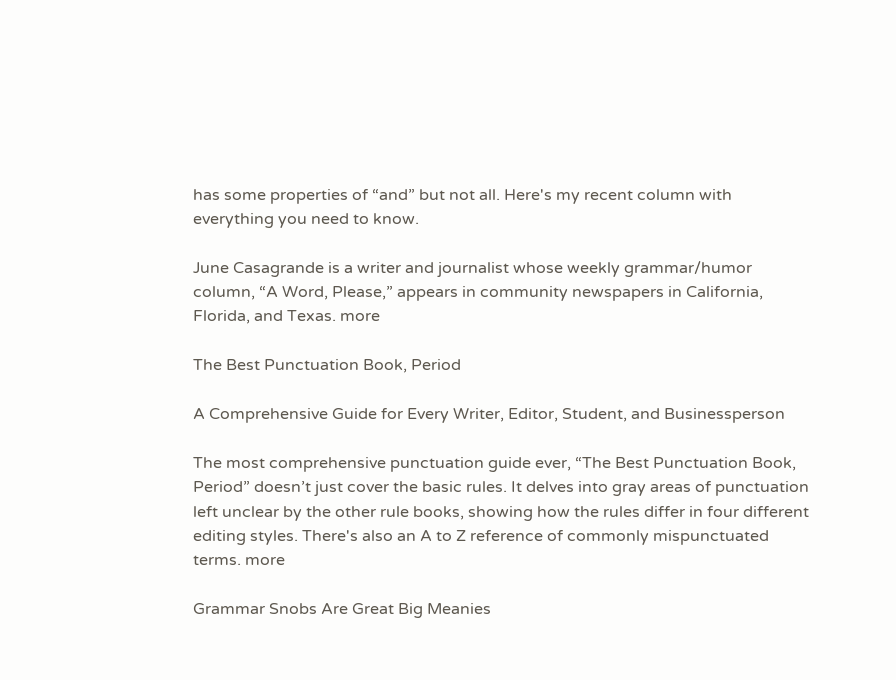has some properties of “and” but not all. Here's my recent column with everything you need to know.

June Casagrande is a writer and journalist whose weekly grammar/humor column, “A Word, Please,” appears in community newspapers in California, Florida, and Texas. more

The Best Punctuation Book, Period

A Comprehensive Guide for Every Writer, Editor, Student, and Businessperson

The most comprehensive punctuation guide ever, “The Best Punctuation Book, Period” doesn’t just cover the basic rules. It delves into gray areas of punctuation left unclear by the other rule books, showing how the rules differ in four different editing styles. There's also an A to Z reference of commonly mispunctuated terms. more

Grammar Snobs Are Great Big Meanies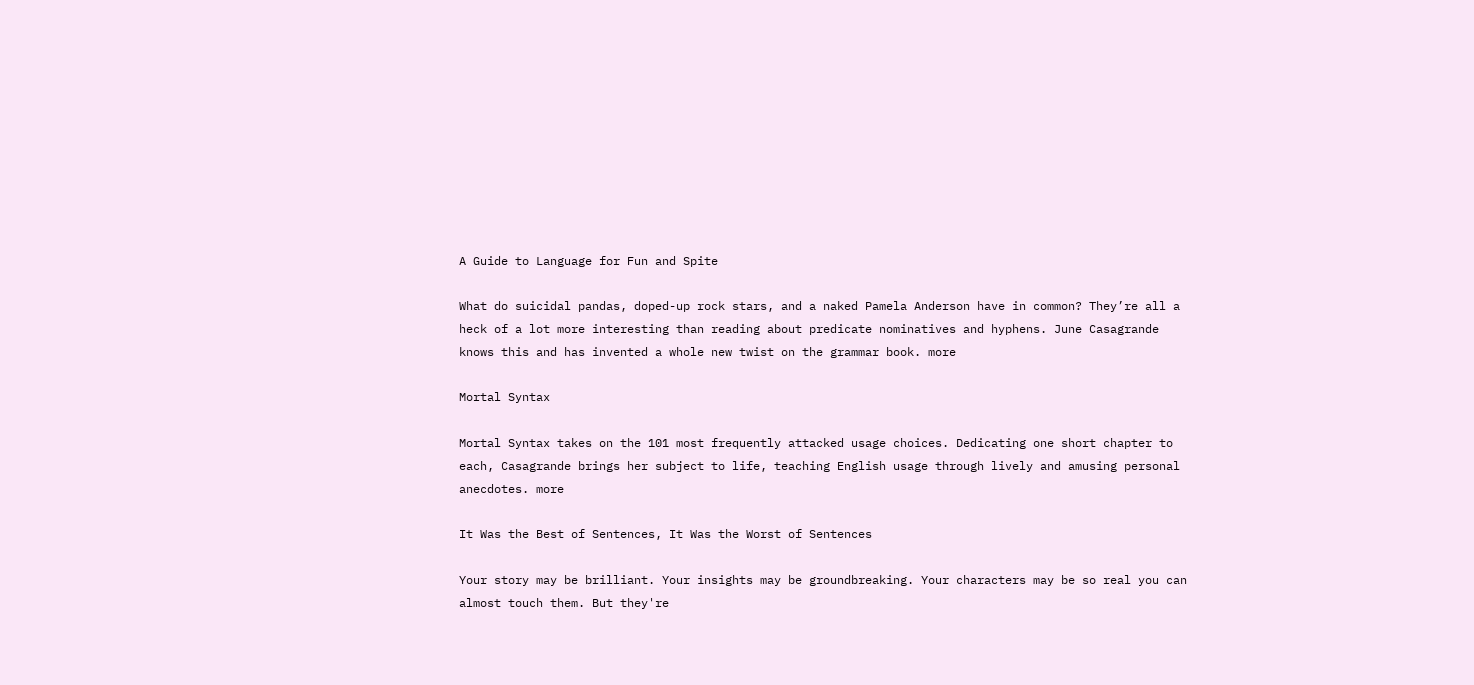A Guide to Language for Fun and Spite

What do suicidal pandas, doped-up rock stars, and a naked Pamela Anderson have in common? They’re all a heck of a lot more interesting than reading about predicate nominatives and hyphens. June Casagrande knows this and has invented a whole new twist on the grammar book. more

Mortal Syntax

Mortal Syntax takes on the 101 most frequently attacked usage choices. Dedicating one short chapter to each, Casagrande brings her subject to life, teaching English usage through lively and amusing personal anecdotes. more

It Was the Best of Sentences, It Was the Worst of Sentences

Your story may be brilliant. Your insights may be groundbreaking. Your characters may be so real you can almost touch them. But they're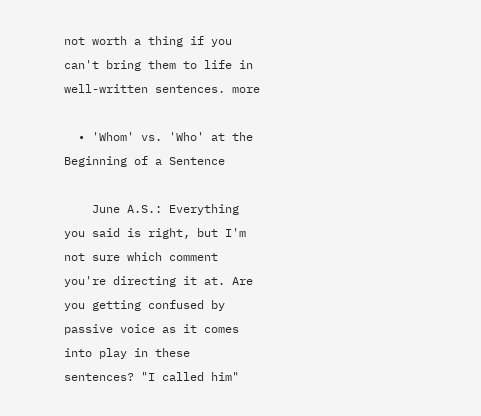not worth a thing if you can't bring them to life in well-written sentences. more

  • 'Whom' vs. 'Who' at the Beginning of a Sentence

    June A.S.: Everything you said is right, but I'm not sure which comment you're directing it at. Are you getting confused by passive voice as it comes into play in these sentences? "I called him"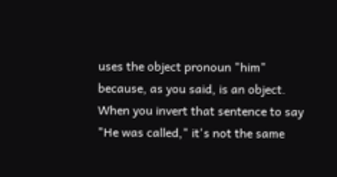uses the object pronoun "him" because, as you said, is an object. When you invert that sentence to say "He was called," it's not the same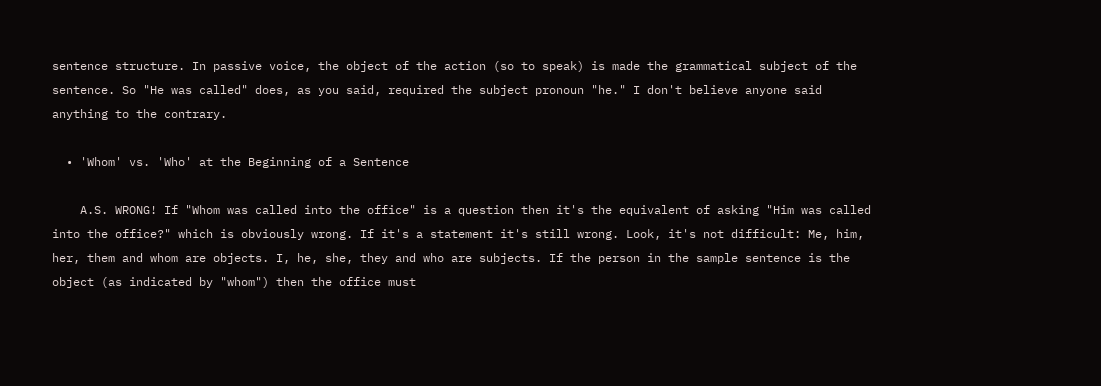sentence structure. In passive voice, the object of the action (so to speak) is made the grammatical subject of the sentence. So "He was called" does, as you said, required the subject pronoun "he." I don't believe anyone said anything to the contrary.

  • 'Whom' vs. 'Who' at the Beginning of a Sentence

    A.S. WRONG! If "Whom was called into the office" is a question then it's the equivalent of asking "Him was called into the office?" which is obviously wrong. If it's a statement it's still wrong. Look, it's not difficult: Me, him, her, them and whom are objects. I, he, she, they and who are subjects. If the person in the sample sentence is the object (as indicated by "whom") then the office must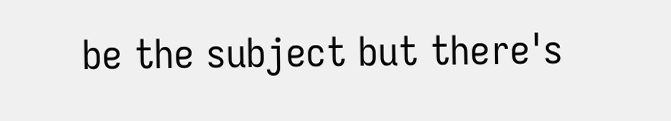be the subject but there's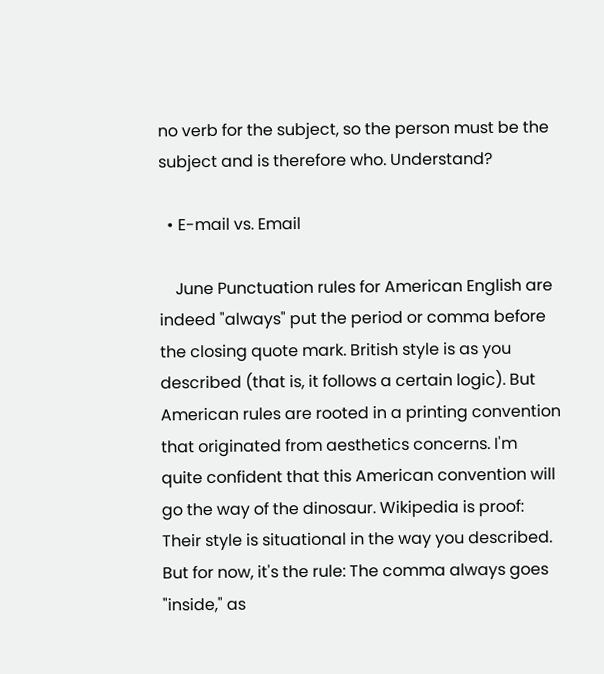no verb for the subject, so the person must be the subject and is therefore who. Understand?

  • E-mail vs. Email

    June Punctuation rules for American English are indeed "always" put the period or comma before the closing quote mark. British style is as you described (that is, it follows a certain logic). But American rules are rooted in a printing convention that originated from aesthetics concerns. I'm quite confident that this American convention will go the way of the dinosaur. Wikipedia is proof: Their style is situational in the way you described. But for now, it's the rule: The comma always goes "inside," as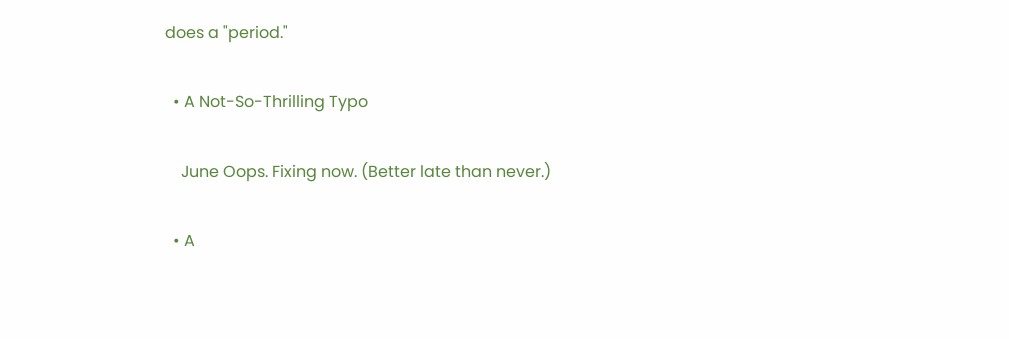does a "period."

  • A Not-So-Thrilling Typo

    June Oops. Fixing now. (Better late than never.)

  • A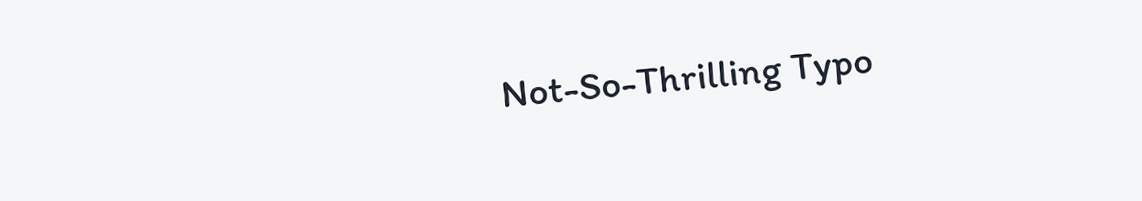Not-So-Thrilling Typo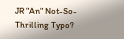JR "An" Not-So-Thrilling Typo?